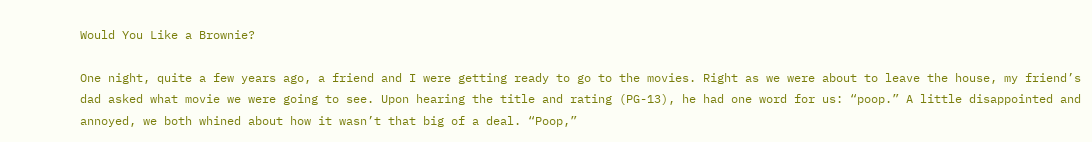Would You Like a Brownie?

One night, quite a few years ago, a friend and I were getting ready to go to the movies. Right as we were about to leave the house, my friend’s dad asked what movie we were going to see. Upon hearing the title and rating (PG-13), he had one word for us: “poop.” A little disappointed and annoyed, we both whined about how it wasn’t that big of a deal. “Poop,”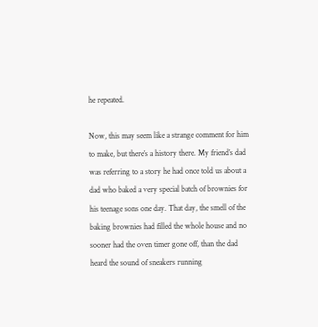he repeated.

Now, this may seem like a strange comment for him to make, but there’s a history there. My friend’s dad was referring to a story he had once told us about a dad who baked a very special batch of brownies for his teenage sons one day. That day, the smell of the baking brownies had filled the whole house and no sooner had the oven timer gone off, than the dad heard the sound of sneakers running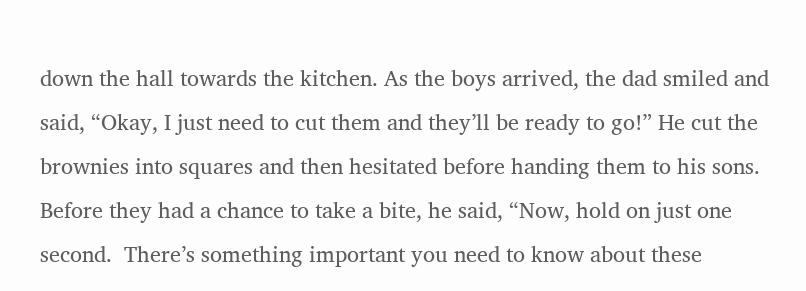down the hall towards the kitchen. As the boys arrived, the dad smiled and said, “Okay, I just need to cut them and they’ll be ready to go!” He cut the brownies into squares and then hesitated before handing them to his sons. Before they had a chance to take a bite, he said, “Now, hold on just one second.  There’s something important you need to know about these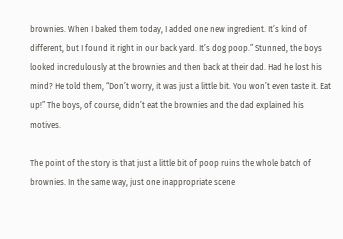brownies. When I baked them today, I added one new ingredient. It’s kind of different, but I found it right in our back yard. It’s dog poop.” Stunned, the boys looked incredulously at the brownies and then back at their dad. Had he lost his mind? He told them, “Don’t worry, it was just a little bit. You won’t even taste it. Eat up!” The boys, of course, didn’t eat the brownies and the dad explained his motives.

The point of the story is that just a little bit of poop ruins the whole batch of brownies. In the same way, just one inappropriate scene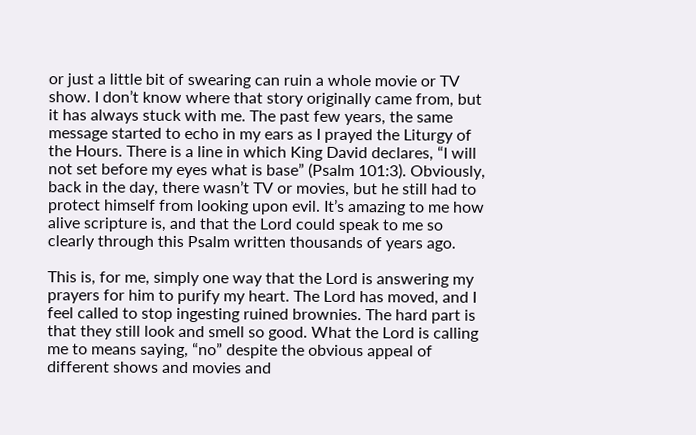or just a little bit of swearing can ruin a whole movie or TV show. I don’t know where that story originally came from, but it has always stuck with me. The past few years, the same message started to echo in my ears as I prayed the Liturgy of the Hours. There is a line in which King David declares, “I will not set before my eyes what is base” (Psalm 101:3). Obviously, back in the day, there wasn’t TV or movies, but he still had to protect himself from looking upon evil. It’s amazing to me how alive scripture is, and that the Lord could speak to me so clearly through this Psalm written thousands of years ago.

This is, for me, simply one way that the Lord is answering my prayers for him to purify my heart. The Lord has moved, and I feel called to stop ingesting ruined brownies. The hard part is that they still look and smell so good. What the Lord is calling me to means saying, “no” despite the obvious appeal of different shows and movies and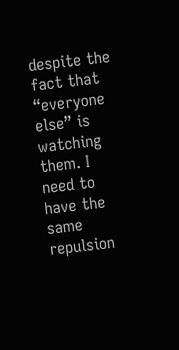despite the fact that “everyone else” is watching them. I need to have the same repulsion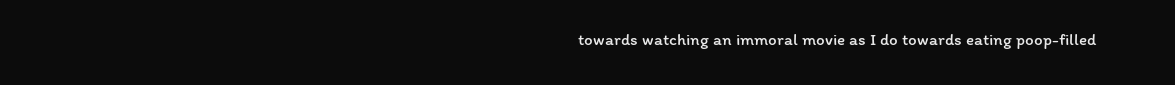towards watching an immoral movie as I do towards eating poop-filled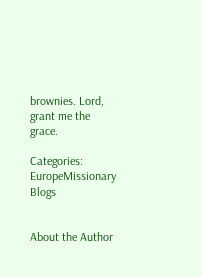brownies. Lord, grant me the grace.

Categories: EuropeMissionary Blogs


About the Author